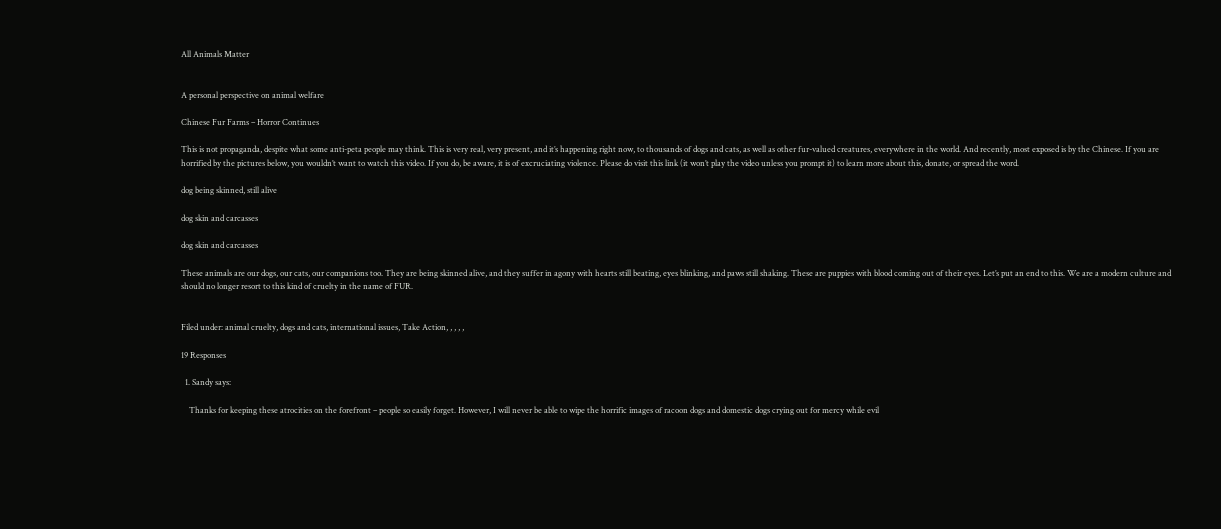All Animals Matter


A personal perspective on animal welfare

Chinese Fur Farms – Horror Continues

This is not propaganda, despite what some anti-peta people may think. This is very real, very present, and it’s happening right now, to thousands of dogs and cats, as well as other fur-valued creatures, everywhere in the world. And recently, most exposed is by the Chinese. If you are horrified by the pictures below, you wouldn’t want to watch this video. If you do, be aware, it is of excruciating violence. Please do visit this link (it won’t play the video unless you prompt it) to learn more about this, donate, or spread the word.

dog being skinned, still alive

dog skin and carcasses

dog skin and carcasses

These animals are our dogs, our cats, our companions too. They are being skinned alive, and they suffer in agony with hearts still beating, eyes blinking, and paws still shaking. These are puppies with blood coming out of their eyes. Let’s put an end to this. We are a modern culture and should no longer resort to this kind of cruelty in the name of FUR.


Filed under: animal cruelty, dogs and cats, international issues, Take Action, , , , ,

19 Responses

  1. Sandy says:

    Thanks for keeping these atrocities on the forefront – people so easily forget. However, I will never be able to wipe the horrific images of racoon dogs and domestic dogs crying out for mercy while evil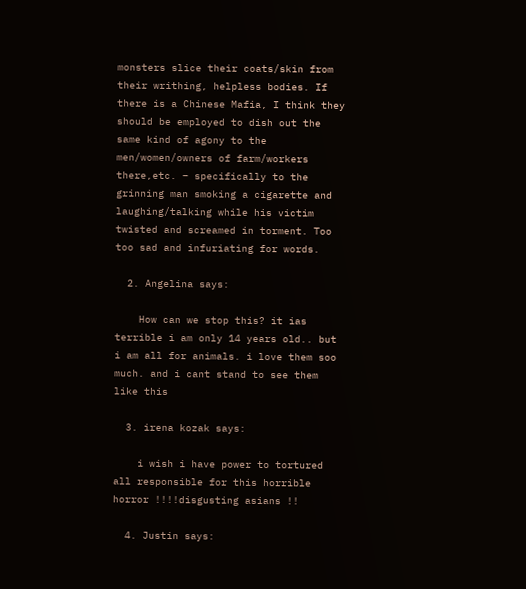monsters slice their coats/skin from their writhing, helpless bodies. If there is a Chinese Mafia, I think they should be employed to dish out the same kind of agony to the men/women/owners of farm/workers there,etc. – specifically to the grinning man smoking a cigarette and laughing/talking while his victim twisted and screamed in torment. Too too sad and infuriating for words.

  2. Angelina says:

    How can we stop this? it ias terrible i am only 14 years old.. but i am all for animals. i love them soo much. and i cant stand to see them like this

  3. irena kozak says:

    i wish i have power to tortured all responsible for this horrible horror !!!!disgusting asians !!

  4. Justin says: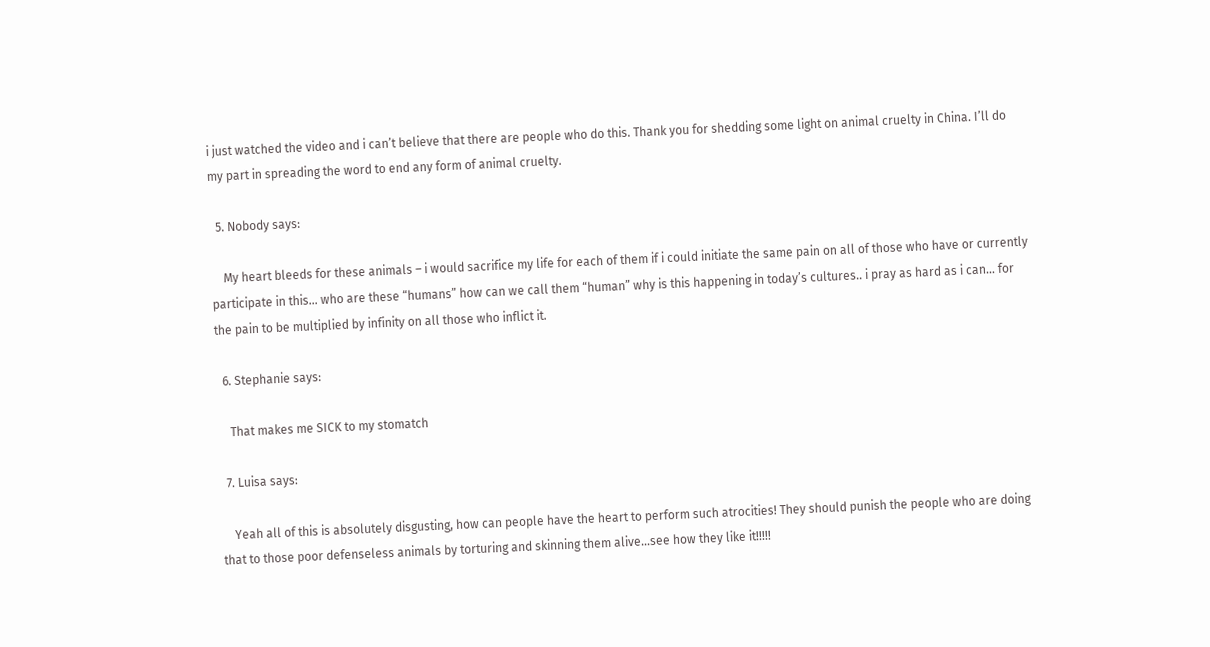i just watched the video and i can’t believe that there are people who do this. Thank you for shedding some light on animal cruelty in China. I’ll do my part in spreading the word to end any form of animal cruelty.

  5. Nobody says:

    My heart bleeds for these animals – i would sacrifice my life for each of them if i could initiate the same pain on all of those who have or currently participate in this… who are these “humans” how can we call them “human” why is this happening in today’s cultures.. i pray as hard as i can… for the pain to be multiplied by infinity on all those who inflict it.

  6. Stephanie says:

    That makes me SICK to my stomatch

  7. Luisa says:

    Yeah all of this is absolutely disgusting, how can people have the heart to perform such atrocities! They should punish the people who are doing that to those poor defenseless animals by torturing and skinning them alive…see how they like it!!!!!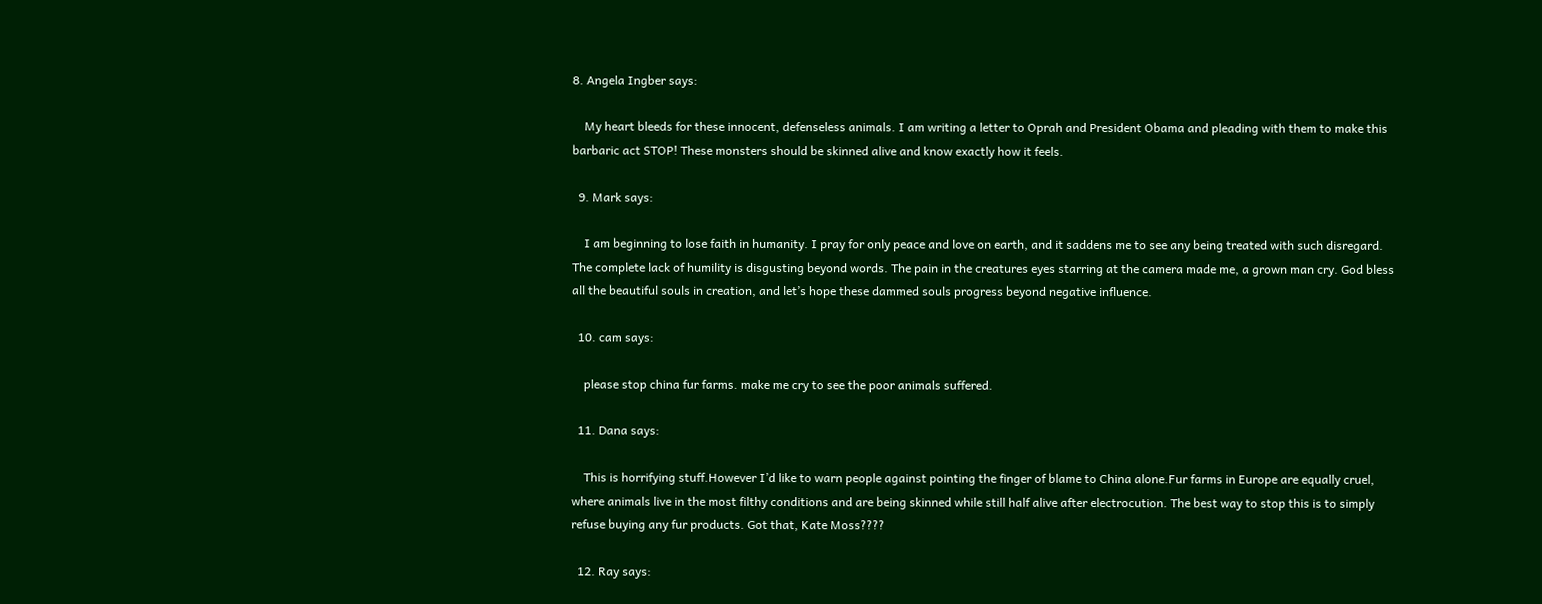8. Angela Ingber says:

    My heart bleeds for these innocent, defenseless animals. I am writing a letter to Oprah and President Obama and pleading with them to make this barbaric act STOP! These monsters should be skinned alive and know exactly how it feels.

  9. Mark says:

    I am beginning to lose faith in humanity. I pray for only peace and love on earth, and it saddens me to see any being treated with such disregard. The complete lack of humility is disgusting beyond words. The pain in the creatures eyes starring at the camera made me, a grown man cry. God bless all the beautiful souls in creation, and let’s hope these dammed souls progress beyond negative influence.

  10. cam says:

    please stop china fur farms. make me cry to see the poor animals suffered.

  11. Dana says:

    This is horrifying stuff.However I’d like to warn people against pointing the finger of blame to China alone.Fur farms in Europe are equally cruel, where animals live in the most filthy conditions and are being skinned while still half alive after electrocution. The best way to stop this is to simply refuse buying any fur products. Got that, Kate Moss????

  12. Ray says: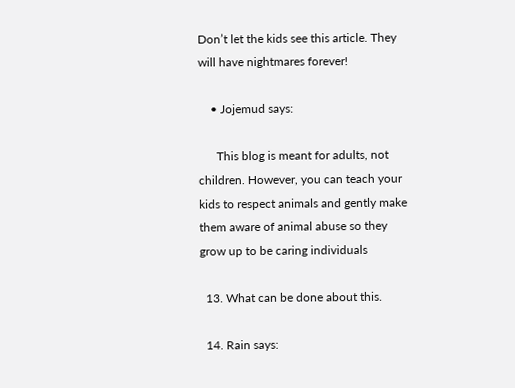Don’t let the kids see this article. They will have nightmares forever!

    • Jojemud says:

      This blog is meant for adults, not children. However, you can teach your kids to respect animals and gently make them aware of animal abuse so they grow up to be caring individuals

  13. What can be done about this.

  14. Rain says: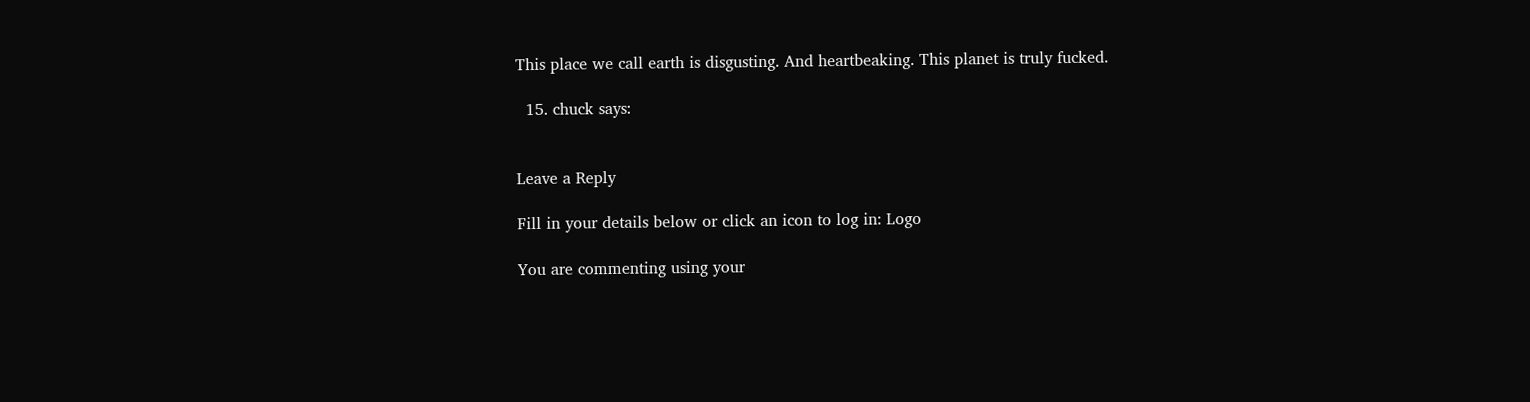This place we call earth is disgusting. And heartbeaking. This planet is truly fucked.

  15. chuck says:


Leave a Reply

Fill in your details below or click an icon to log in: Logo

You are commenting using your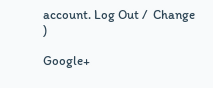account. Log Out /  Change )

Google+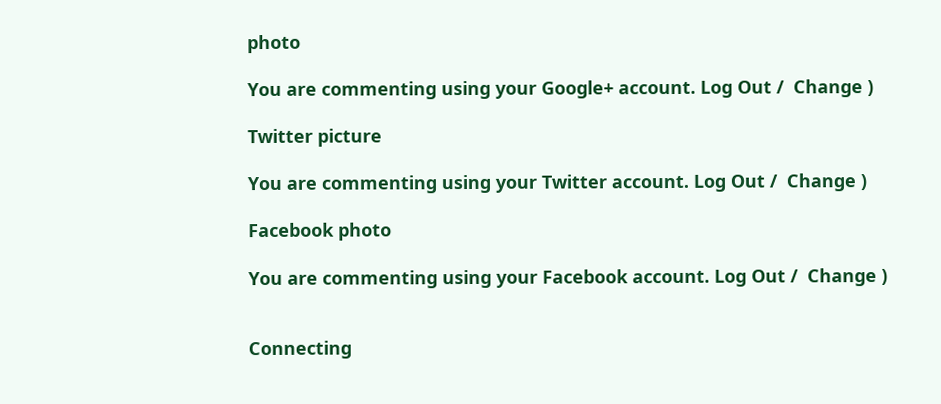photo

You are commenting using your Google+ account. Log Out /  Change )

Twitter picture

You are commenting using your Twitter account. Log Out /  Change )

Facebook photo

You are commenting using your Facebook account. Log Out /  Change )


Connecting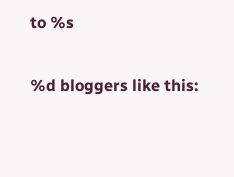to %s

%d bloggers like this: